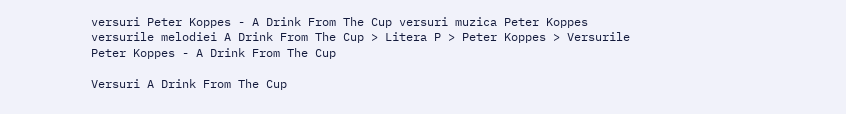versuri Peter Koppes - A Drink From The Cup versuri muzica Peter Koppes versurile melodiei A Drink From The Cup > Litera P > Peter Koppes > Versurile Peter Koppes - A Drink From The Cup

Versuri A Drink From The Cup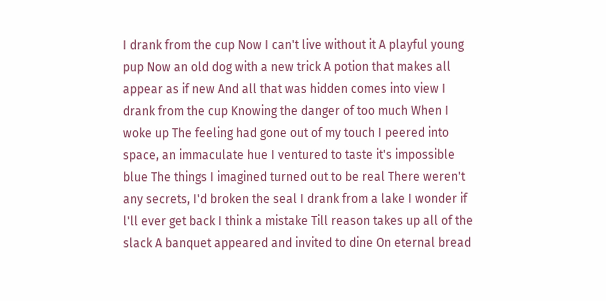I drank from the cup Now I can't live without it A playful young pup Now an old dog with a new trick A potion that makes all appear as if new And all that was hidden comes into view I drank from the cup Knowing the danger of too much When I woke up The feeling had gone out of my touch I peered into space, an immaculate hue I ventured to taste it's impossible blue The things I imagined turned out to be real There weren't any secrets, I'd broken the seal I drank from a lake I wonder if l'll ever get back I think a mistake Till reason takes up all of the slack A banquet appeared and invited to dine On eternal bread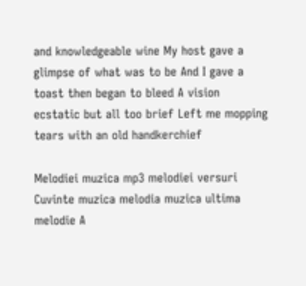and knowledgeable wine My host gave a glimpse of what was to be And I gave a toast then began to bleed A vision ecstatic but all too brief Left me mopping tears with an old handkerchief

Melodiei muzica mp3 melodiei versuri Cuvinte muzica melodia muzica ultima melodie A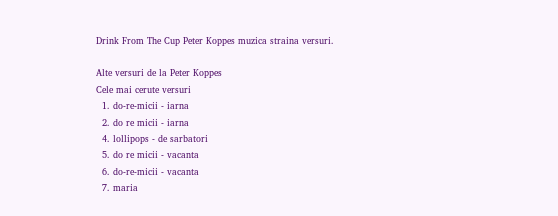Drink From The Cup Peter Koppes muzica straina versuri.

Alte versuri de la Peter Koppes
Cele mai cerute versuri
  1. do-re-micii - iarna
  2. do re micii - iarna
  4. lollipops - de sarbatori
  5. do re micii - vacanta
  6. do-re-micii - vacanta
  7. maria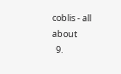coblis - all about
  9.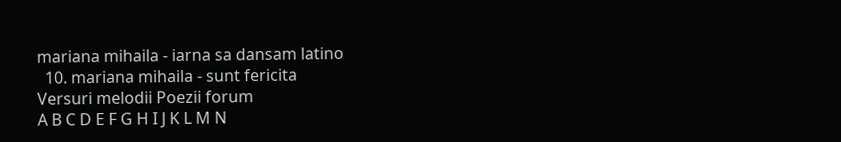mariana mihaila - iarna sa dansam latino
  10. mariana mihaila - sunt fericita
Versuri melodii Poezii forum
A B C D E F G H I J K L M N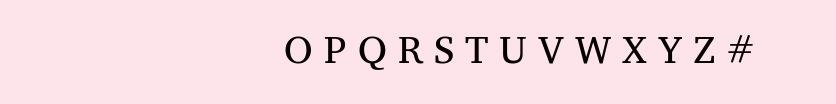O P Q R S T U V W X Y Z #